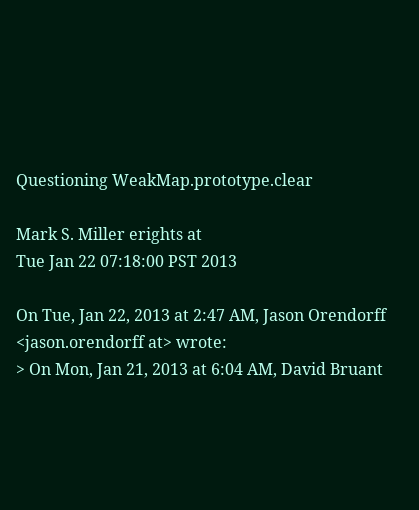Questioning WeakMap.prototype.clear

Mark S. Miller erights at
Tue Jan 22 07:18:00 PST 2013

On Tue, Jan 22, 2013 at 2:47 AM, Jason Orendorff
<jason.orendorff at> wrote:
> On Mon, Jan 21, 2013 at 6:04 AM, David Bruant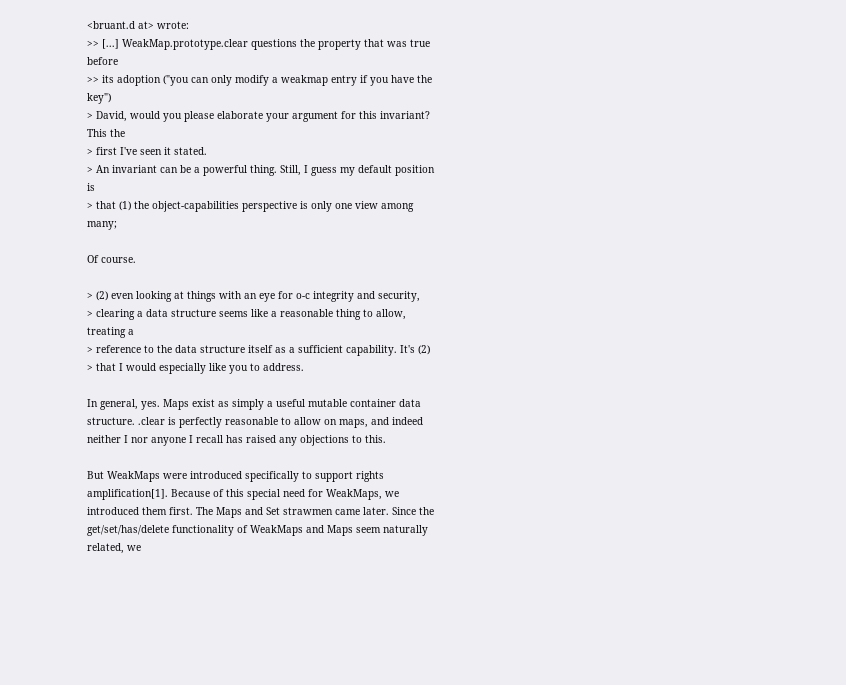<bruant.d at> wrote:
>> [...] WeakMap.prototype.clear questions the property that was true before
>> its adoption ("you can only modify a weakmap entry if you have the key")
> David, would you please elaborate your argument for this invariant? This the
> first I've seen it stated.
> An invariant can be a powerful thing. Still, I guess my default position is
> that (1) the object-capabilities perspective is only one view among many;

Of course.

> (2) even looking at things with an eye for o-c integrity and security,
> clearing a data structure seems like a reasonable thing to allow, treating a
> reference to the data structure itself as a sufficient capability. It's (2)
> that I would especially like you to address.

In general, yes. Maps exist as simply a useful mutable container data
structure. .clear is perfectly reasonable to allow on maps, and indeed
neither I nor anyone I recall has raised any objections to this.

But WeakMaps were introduced specifically to support rights
amplification[1]. Because of this special need for WeakMaps, we
introduced them first. The Maps and Set strawmen came later. Since the
get/set/has/delete functionality of WeakMaps and Maps seem naturally
related, we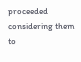proceeded considering them to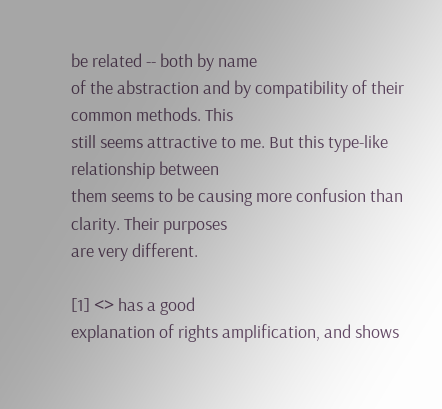be related -- both by name
of the abstraction and by compatibility of their common methods. This
still seems attractive to me. But this type-like relationship between
them seems to be causing more confusion than clarity. Their purposes
are very different.

[1] <> has a good
explanation of rights amplification, and shows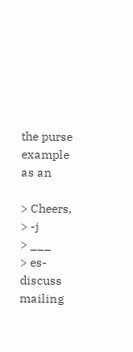the purse example as an

> Cheers,
> -j
> ___
> es-discuss mailing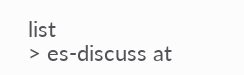list
> es-discuss at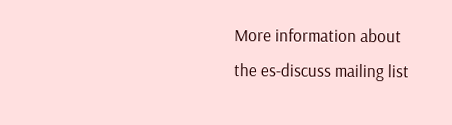More information about the es-discuss mailing list